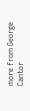more from George Cantor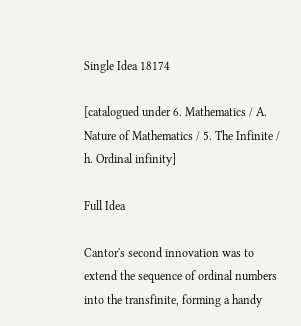Single Idea 18174

[catalogued under 6. Mathematics / A. Nature of Mathematics / 5. The Infinite / h. Ordinal infinity]

Full Idea

Cantor's second innovation was to extend the sequence of ordinal numbers into the transfinite, forming a handy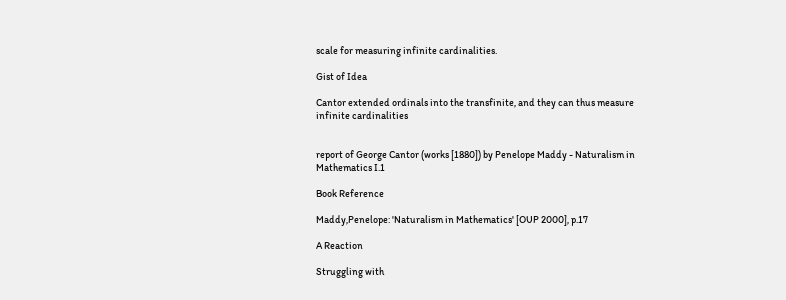scale for measuring infinite cardinalities.

Gist of Idea

Cantor extended ordinals into the transfinite, and they can thus measure infinite cardinalities


report of George Cantor (works [1880]) by Penelope Maddy - Naturalism in Mathematics I.1

Book Reference

Maddy,Penelope: 'Naturalism in Mathematics' [OUP 2000], p.17

A Reaction

Struggling with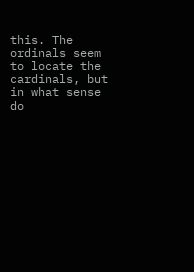this. The ordinals seem to locate the cardinals, but in what sense do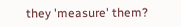they 'measure' them?